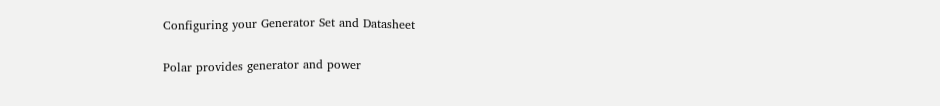Configuring your Generator Set and Datasheet

Polar provides generator and power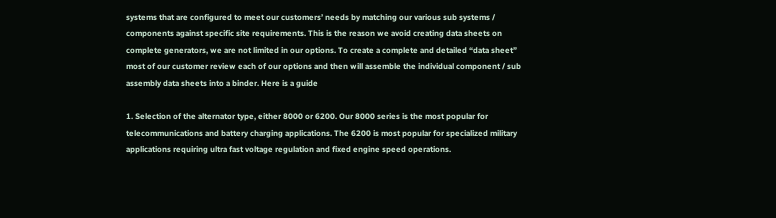systems that are configured to meet our customers’ needs by matching our various sub systems / components against specific site requirements. This is the reason we avoid creating data sheets on complete generators, we are not limited in our options. To create a complete and detailed “data sheet” most of our customer review each of our options and then will assemble the individual component / sub assembly data sheets into a binder. Here is a guide

1. Selection of the alternator type, either 8000 or 6200. Our 8000 series is the most popular for telecommunications and battery charging applications. The 6200 is most popular for specialized military applications requiring ultra fast voltage regulation and fixed engine speed operations.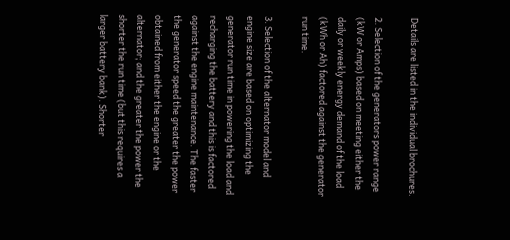Details are listed in the individual brochures.

2. Selection of the generators power range (kW or Amps) based on meeting either the daily or weekly energy demand of the load (kWh or Ah) factored against the generator run time.

3. Selection of the alternator model and engine size are based on optimizing the generator run time in powering the load and recharging the battery and this is factored against the engine maintenance. The faster the generator speed the greater the power obtained from either the engine or the alternator; and the greater the power the shorter the run time (but this requires a larger battery bank). Shorter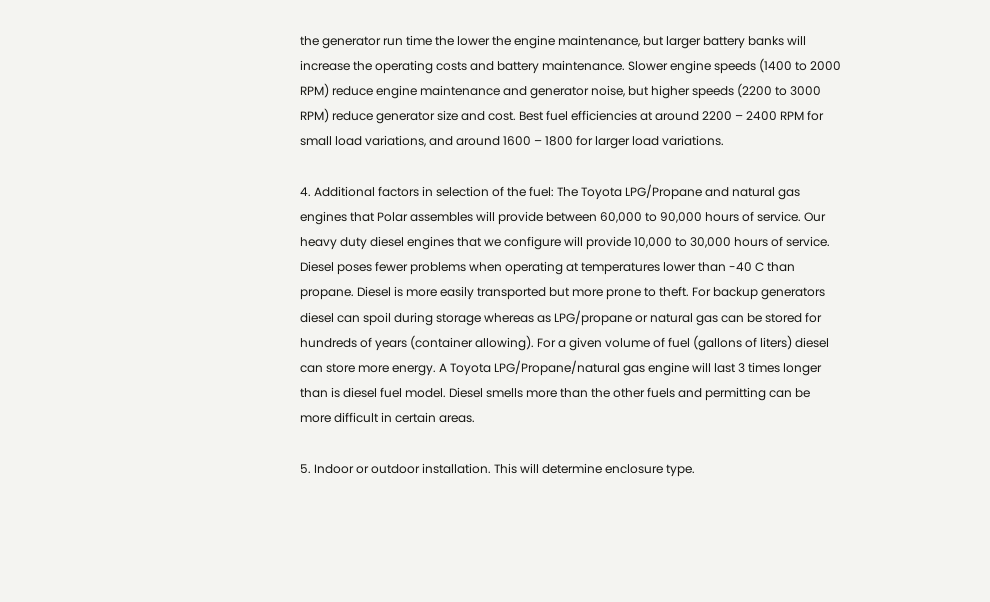the generator run time the lower the engine maintenance, but larger battery banks will increase the operating costs and battery maintenance. Slower engine speeds (1400 to 2000 RPM) reduce engine maintenance and generator noise, but higher speeds (2200 to 3000 RPM) reduce generator size and cost. Best fuel efficiencies at around 2200 – 2400 RPM for small load variations, and around 1600 – 1800 for larger load variations.

4. Additional factors in selection of the fuel: The Toyota LPG/Propane and natural gas engines that Polar assembles will provide between 60,000 to 90,000 hours of service. Our heavy duty diesel engines that we configure will provide 10,000 to 30,000 hours of service. Diesel poses fewer problems when operating at temperatures lower than -40 C than propane. Diesel is more easily transported but more prone to theft. For backup generators diesel can spoil during storage whereas as LPG/propane or natural gas can be stored for hundreds of years (container allowing). For a given volume of fuel (gallons of liters) diesel can store more energy. A Toyota LPG/Propane/natural gas engine will last 3 times longer than is diesel fuel model. Diesel smells more than the other fuels and permitting can be more difficult in certain areas.

5. Indoor or outdoor installation. This will determine enclosure type.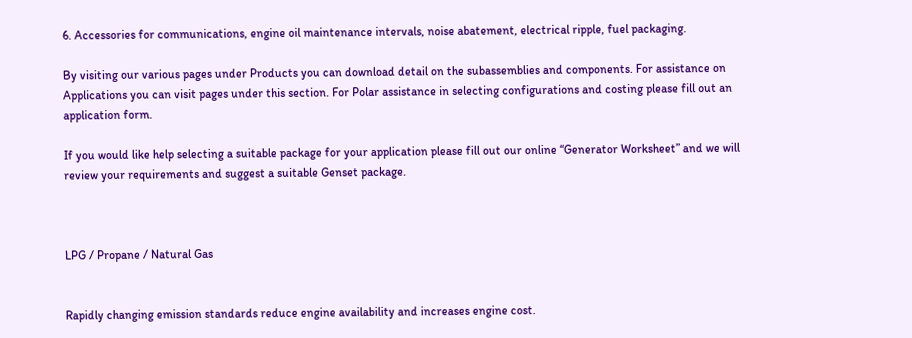6. Accessories for communications, engine oil maintenance intervals, noise abatement, electrical ripple, fuel packaging.

By visiting our various pages under Products you can download detail on the subassemblies and components. For assistance on Applications you can visit pages under this section. For Polar assistance in selecting configurations and costing please fill out an application form.

If you would like help selecting a suitable package for your application please fill out our online “Generator Worksheet” and we will review your requirements and suggest a suitable Genset package.



LPG / Propane / Natural Gas


Rapidly changing emission standards reduce engine availability and increases engine cost.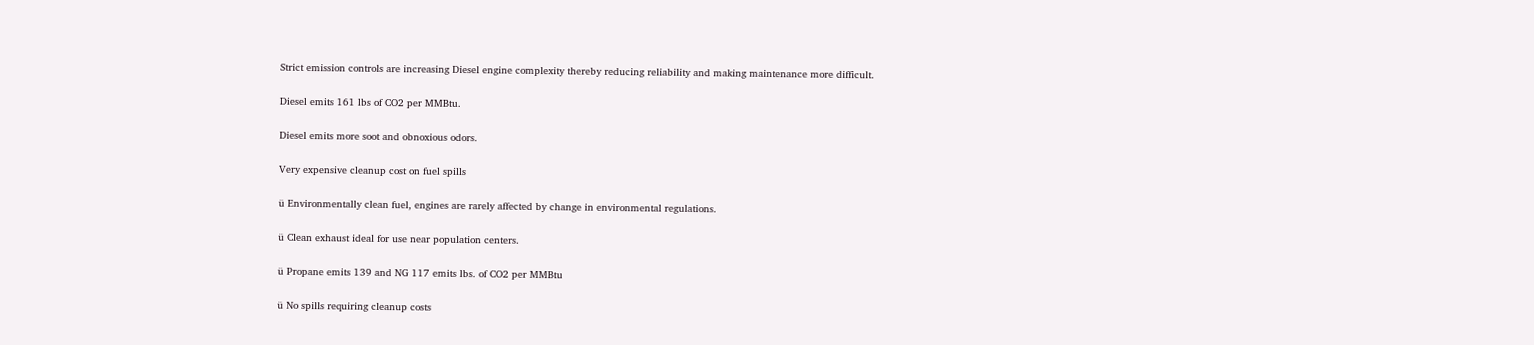Strict emission controls are increasing Diesel engine complexity thereby reducing reliability and making maintenance more difficult.

Diesel emits 161 lbs of CO2 per MMBtu.

Diesel emits more soot and obnoxious odors.

Very expensive cleanup cost on fuel spills

ü Environmentally clean fuel, engines are rarely affected by change in environmental regulations.

ü Clean exhaust ideal for use near population centers.

ü Propane emits 139 and NG 117 emits lbs. of CO2 per MMBtu

ü No spills requiring cleanup costs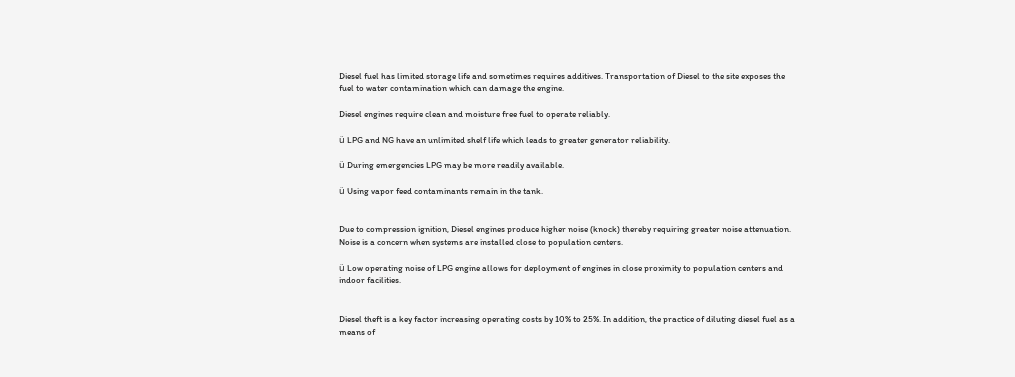Diesel fuel has limited storage life and sometimes requires additives. Transportation of Diesel to the site exposes the fuel to water contamination which can damage the engine.

Diesel engines require clean and moisture free fuel to operate reliably.

ü LPG and NG have an unlimited shelf life which leads to greater generator reliability.

ü During emergencies LPG may be more readily available.

ü Using vapor feed contaminants remain in the tank.


Due to compression ignition, Diesel engines produce higher noise (knock) thereby requiring greater noise attenuation. Noise is a concern when systems are installed close to population centers.

ü Low operating noise of LPG engine allows for deployment of engines in close proximity to population centers and indoor facilities.


Diesel theft is a key factor increasing operating costs by 10% to 25%. In addition, the practice of diluting diesel fuel as a means of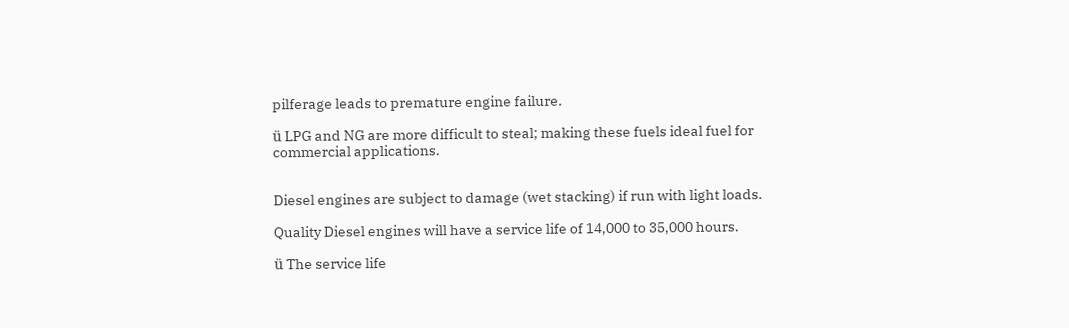pilferage leads to premature engine failure.

ü LPG and NG are more difficult to steal; making these fuels ideal fuel for commercial applications.


Diesel engines are subject to damage (wet stacking) if run with light loads.

Quality Diesel engines will have a service life of 14,000 to 35,000 hours.

ü The service life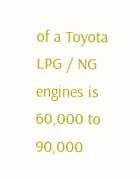of a Toyota LPG / NG engines is 60,000 to 90,000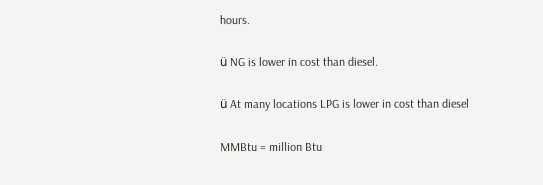hours.

ü NG is lower in cost than diesel.

ü At many locations LPG is lower in cost than diesel

MMBtu = million Btu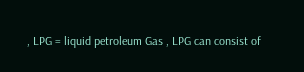, LPG = liquid petroleum Gas , LPG can consist of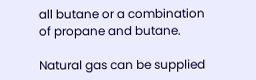all butane or a combination of propane and butane.

Natural gas can be supplied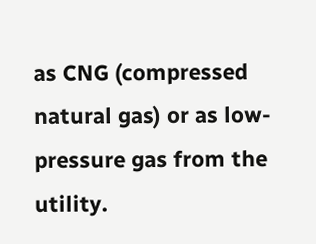as CNG (compressed natural gas) or as low-pressure gas from the utility.